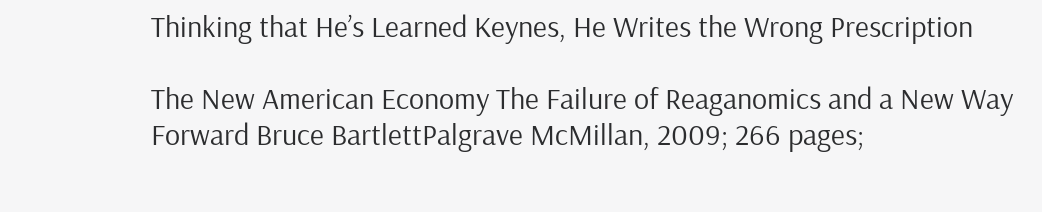Thinking that He’s Learned Keynes, He Writes the Wrong Prescription

The New American Economy The Failure of Reaganomics and a New Way Forward Bruce BartlettPalgrave McMillan, 2009; 266 pages;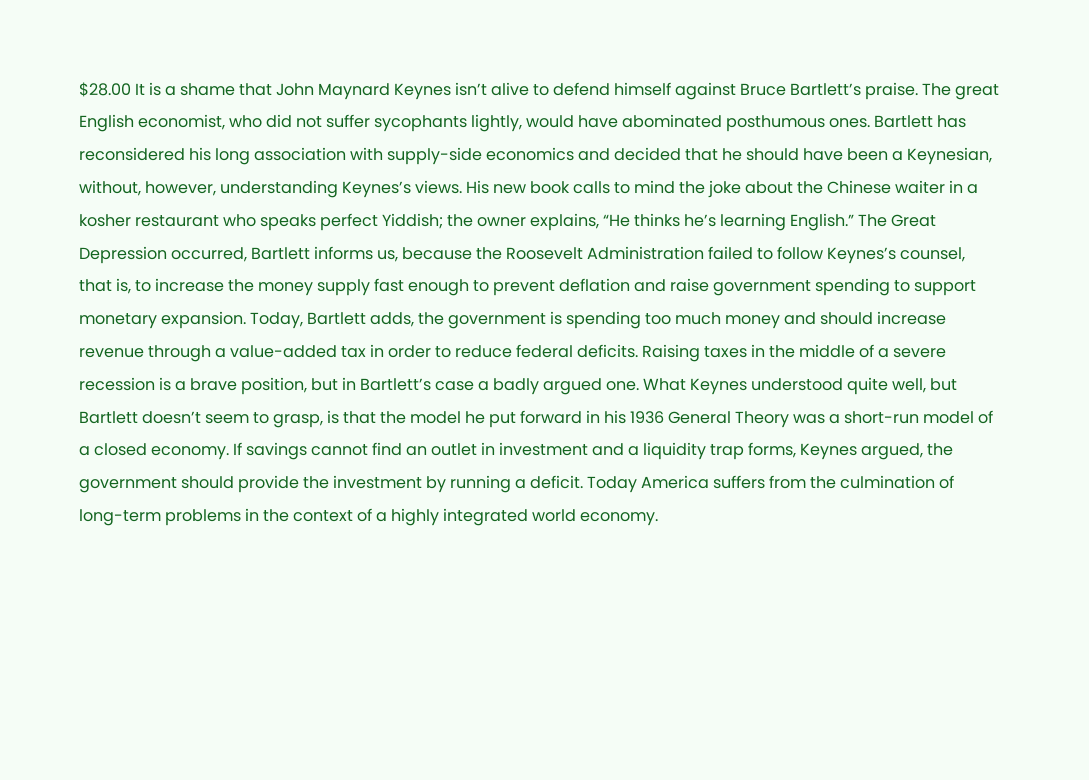$28.00 It is a shame that John Maynard Keynes isn’t alive to defend himself against Bruce Bartlett’s praise. The great English economist, who did not suffer sycophants lightly, would have abominated posthumous ones. Bartlett has reconsidered his long association with supply-side economics and decided that he should have been a Keynesian, without, however, understanding Keynes’s views. His new book calls to mind the joke about the Chinese waiter in a kosher restaurant who speaks perfect Yiddish; the owner explains, “He thinks he’s learning English.” The Great Depression occurred, Bartlett informs us, because the Roosevelt Administration failed to follow Keynes’s counsel, that is, to increase the money supply fast enough to prevent deflation and raise government spending to support monetary expansion. Today, Bartlett adds, the government is spending too much money and should increase revenue through a value-added tax in order to reduce federal deficits. Raising taxes in the middle of a severe recession is a brave position, but in Bartlett’s case a badly argued one. What Keynes understood quite well, but Bartlett doesn’t seem to grasp, is that the model he put forward in his 1936 General Theory was a short-run model of a closed economy. If savings cannot find an outlet in investment and a liquidity trap forms, Keynes argued, the government should provide the investment by running a deficit. Today America suffers from the culmination of long-term problems in the context of a highly integrated world economy.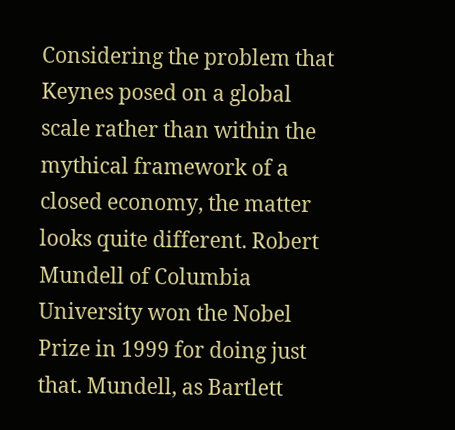Considering the problem that Keynes posed on a global scale rather than within the mythical framework of a closed economy, the matter looks quite different. Robert Mundell of Columbia University won the Nobel Prize in 1999 for doing just that. Mundell, as Bartlett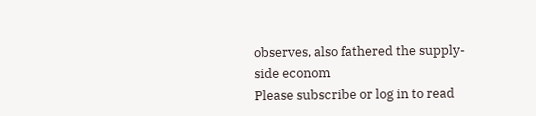observes, also fathered the supply-side econom
Please subscribe or log in to read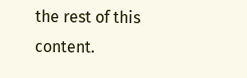the rest of this content.